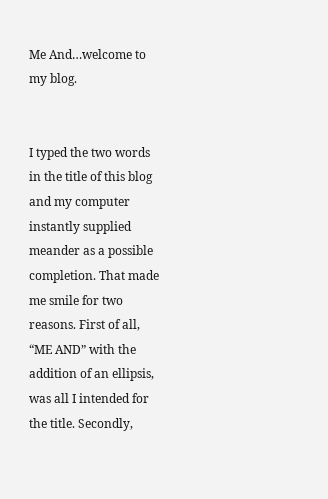Me And…welcome to my blog.


I typed the two words in the title of this blog and my computer instantly supplied meander as a possible completion. That made me smile for two reasons. First of all, “ME AND” with the addition of an ellipsis, was all I intended for the title. Secondly,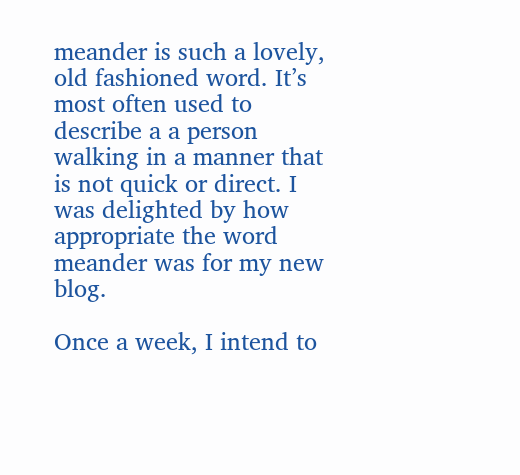meander is such a lovely, old fashioned word. It’s most often used to describe a a person walking in a manner that is not quick or direct. I was delighted by how appropriate the word meander was for my new blog.

Once a week, I intend to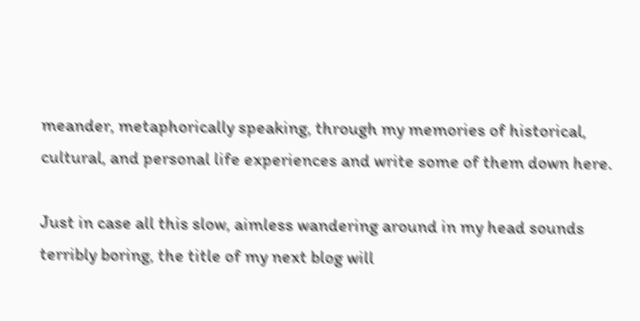meander, metaphorically speaking, through my memories of historical, cultural, and personal life experiences and write some of them down here.

Just in case all this slow, aimless wandering around in my head sounds terribly boring, the title of my next blog will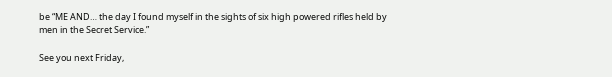be “ME AND… the day I found myself in the sights of six high powered rifles held by men in the Secret Service.”

See you next Friday,